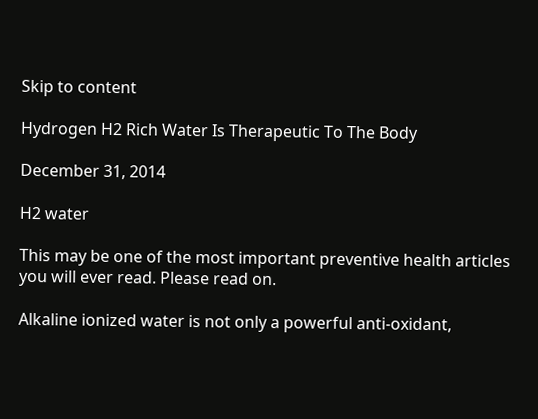Skip to content

Hydrogen H2 Rich Water Is Therapeutic To The Body

December 31, 2014

H2 water

This may be one of the most important preventive health articles you will ever read. Please read on.

Alkaline ionized water is not only a powerful anti-oxidant,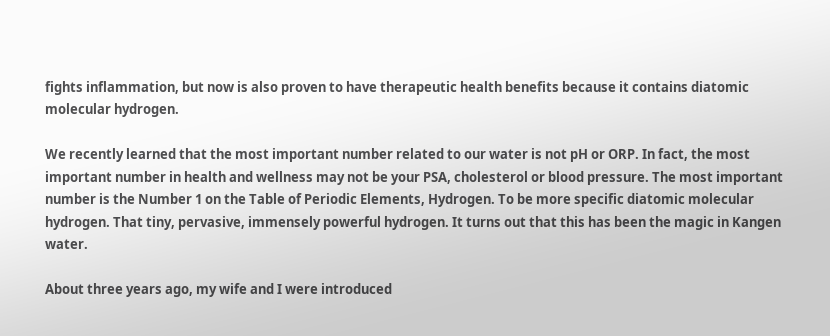fights inflammation, but now is also proven to have therapeutic health benefits because it contains diatomic molecular hydrogen.

We recently learned that the most important number related to our water is not pH or ORP. In fact, the most important number in health and wellness may not be your PSA, cholesterol or blood pressure. The most important number is the Number 1 on the Table of Periodic Elements, Hydrogen. To be more specific diatomic molecular hydrogen. That tiny, pervasive, immensely powerful hydrogen. It turns out that this has been the magic in Kangen water.

About three years ago, my wife and I were introduced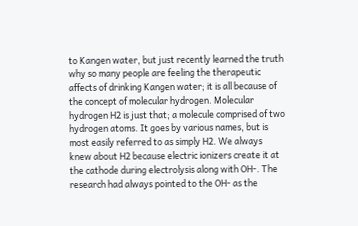to Kangen water, but just recently learned the truth why so many people are feeling the therapeutic affects of drinking Kangen water; it is all because of the concept of molecular hydrogen. Molecular hydrogen H2 is just that; a molecule comprised of two hydrogen atoms. It goes by various names, but is most easily referred to as simply H2. We always knew about H2 because electric ionizers create it at the cathode during electrolysis along with OH-. The research had always pointed to the OH- as the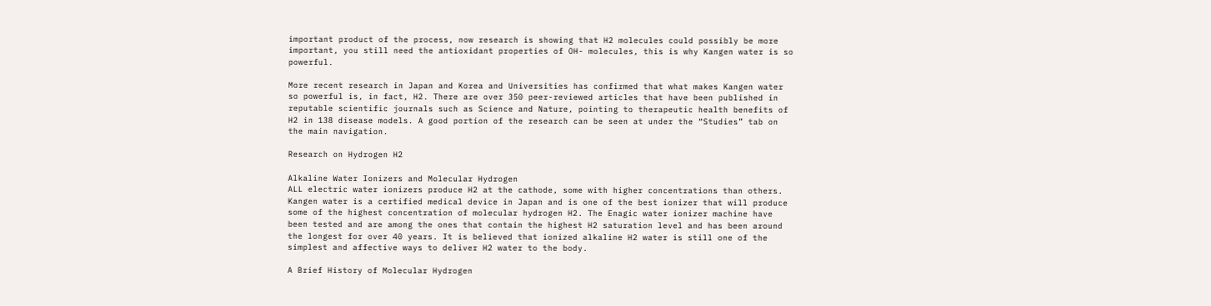important product of the process, now research is showing that H2 molecules could possibly be more important, you still need the antioxidant properties of OH- molecules, this is why Kangen water is so powerful.

More recent research in Japan and Korea and Universities has confirmed that what makes Kangen water so powerful is, in fact, H2. There are over 350 peer-reviewed articles that have been published in reputable scientific journals such as Science and Nature, pointing to therapeutic health benefits of H2 in 138 disease models. A good portion of the research can be seen at under the “Studies” tab on the main navigation.

Research on Hydrogen H2

Alkaline Water Ionizers and Molecular Hydrogen
ALL electric water ionizers produce H2 at the cathode, some with higher concentrations than others. Kangen water is a certified medical device in Japan and is one of the best ionizer that will produce some of the highest concentration of molecular hydrogen H2. The Enagic water ionizer machine have been tested and are among the ones that contain the highest H2 saturation level and has been around the longest for over 40 years. It is believed that ionized alkaline H2 water is still one of the simplest and affective ways to deliver H2 water to the body.

A Brief History of Molecular Hydrogen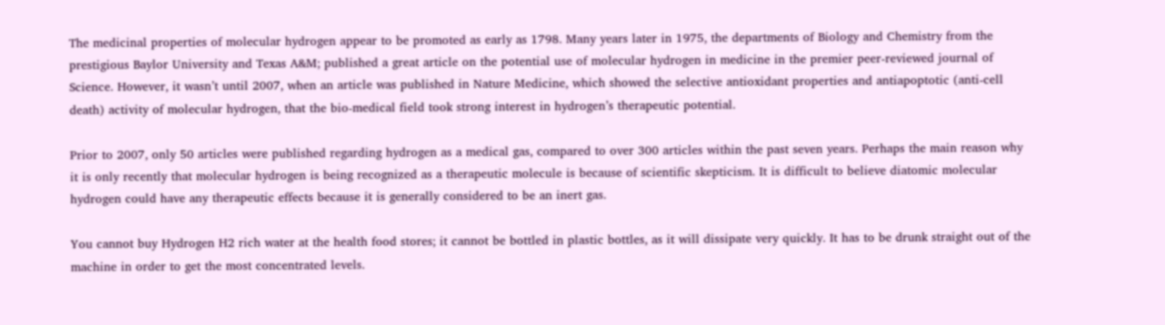The medicinal properties of molecular hydrogen appear to be promoted as early as 1798. Many years later in 1975, the departments of Biology and Chemistry from the prestigious Baylor University and Texas A&M; published a great article on the potential use of molecular hydrogen in medicine in the premier peer-reviewed journal of Science. However, it wasn’t until 2007, when an article was published in Nature Medicine, which showed the selective antioxidant properties and antiapoptotic (anti-cell death) activity of molecular hydrogen, that the bio-medical field took strong interest in hydrogen’s therapeutic potential.

Prior to 2007, only 50 articles were published regarding hydrogen as a medical gas, compared to over 300 articles within the past seven years. Perhaps the main reason why it is only recently that molecular hydrogen is being recognized as a therapeutic molecule is because of scientific skepticism. It is difficult to believe diatomic molecular hydrogen could have any therapeutic effects because it is generally considered to be an inert gas.

You cannot buy Hydrogen H2 rich water at the health food stores; it cannot be bottled in plastic bottles, as it will dissipate very quickly. It has to be drunk straight out of the machine in order to get the most concentrated levels.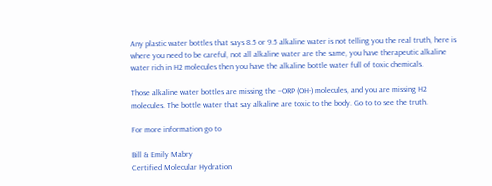Any plastic water bottles that says 8.5 or 9.5 alkaline water is not telling you the real truth, here is where you need to be careful, not all alkaline water are the same, you have therapeutic alkaline water rich in H2 molecules then you have the alkaline bottle water full of toxic chemicals.

Those alkaline water bottles are missing the –ORP (OH-) molecules, and you are missing H2 molecules. The bottle water that say alkaline are toxic to the body. Go to to see the truth.

For more information go to

Bill & Emily Mabry
Certified Molecular Hydration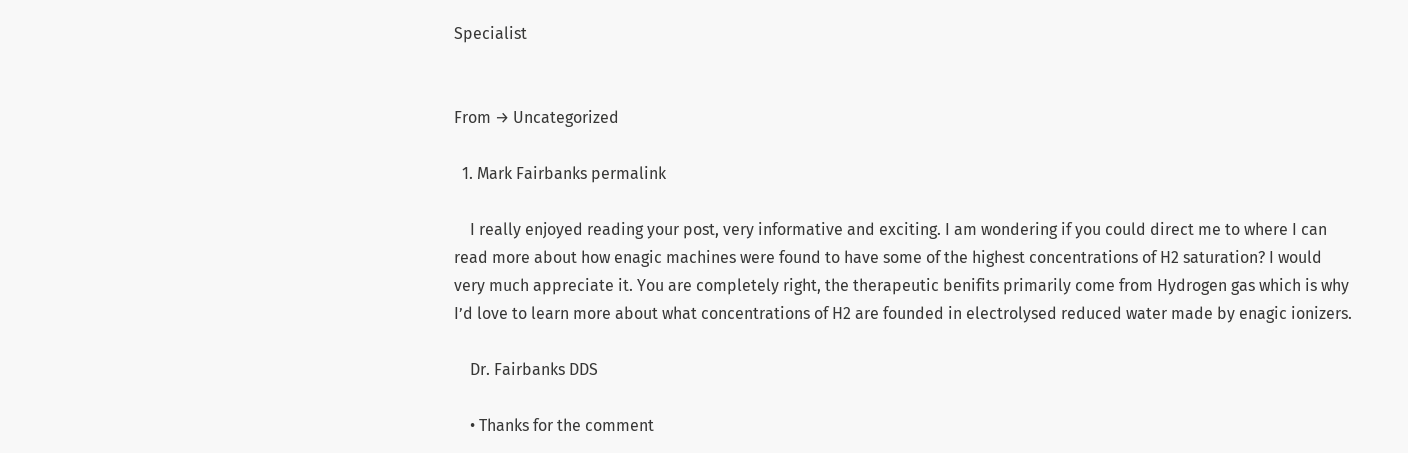Specialist


From → Uncategorized

  1. Mark Fairbanks permalink

    I really enjoyed reading your post, very informative and exciting. I am wondering if you could direct me to where I can read more about how enagic machines were found to have some of the highest concentrations of H2 saturation? I would very much appreciate it. You are completely right, the therapeutic benifits primarily come from Hydrogen gas which is why I’d love to learn more about what concentrations of H2 are founded in electrolysed reduced water made by enagic ionizers.

    Dr. Fairbanks DDS

    • Thanks for the comment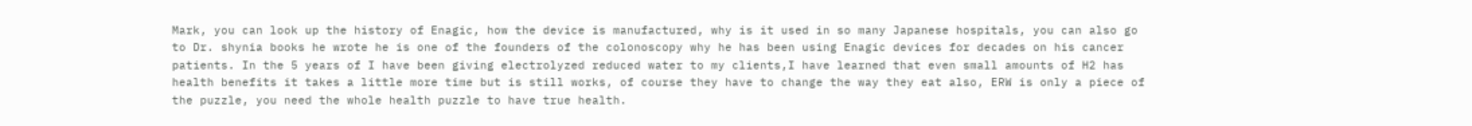Mark, you can look up the history of Enagic, how the device is manufactured, why is it used in so many Japanese hospitals, you can also go to Dr. shynia books he wrote he is one of the founders of the colonoscopy why he has been using Enagic devices for decades on his cancer patients. In the 5 years of I have been giving electrolyzed reduced water to my clients,I have learned that even small amounts of H2 has health benefits it takes a little more time but is still works, of course they have to change the way they eat also, ERW is only a piece of the puzzle, you need the whole health puzzle to have true health.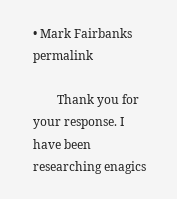• Mark Fairbanks permalink

        Thank you for your response. I have been researching enagics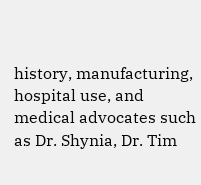history, manufacturing, hospital use, and medical advocates such as Dr. Shynia, Dr. Tim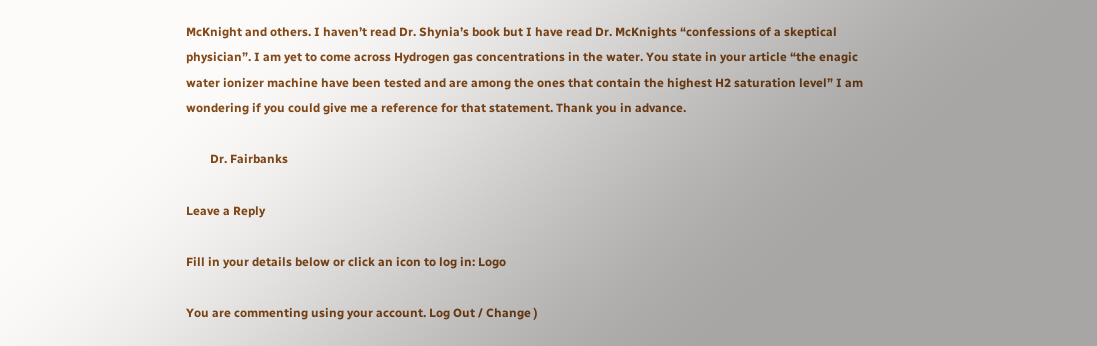McKnight and others. I haven’t read Dr. Shynia’s book but I have read Dr. McKnights “confessions of a skeptical physician”. I am yet to come across Hydrogen gas concentrations in the water. You state in your article “the enagic water ionizer machine have been tested and are among the ones that contain the highest H2 saturation level” I am wondering if you could give me a reference for that statement. Thank you in advance.

        Dr. Fairbanks

Leave a Reply

Fill in your details below or click an icon to log in: Logo

You are commenting using your account. Log Out / Change )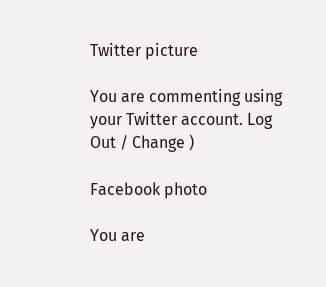Twitter picture

You are commenting using your Twitter account. Log Out / Change )

Facebook photo

You are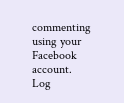commenting using your Facebook account. Log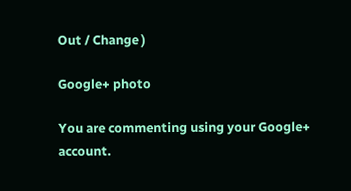Out / Change )

Google+ photo

You are commenting using your Google+ account.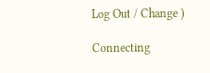Log Out / Change )

Connecting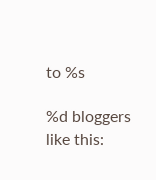to %s

%d bloggers like this: